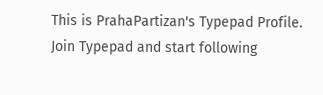This is PrahaPartizan's Typepad Profile.
Join Typepad and start following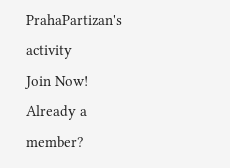PrahaPartizan's activity
Join Now!
Already a member?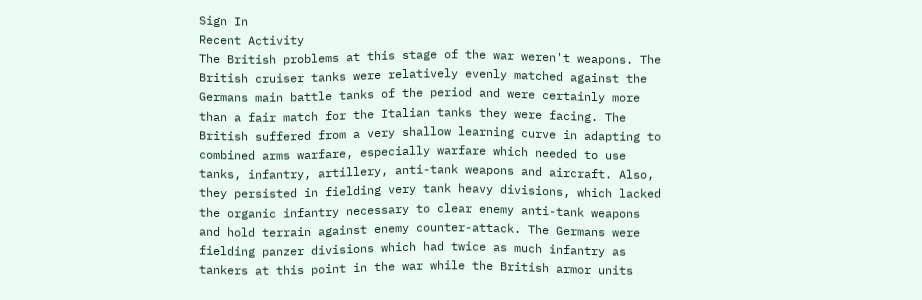Sign In
Recent Activity
The British problems at this stage of the war weren't weapons. The British cruiser tanks were relatively evenly matched against the Germans main battle tanks of the period and were certainly more than a fair match for the Italian tanks they were facing. The British suffered from a very shallow learning curve in adapting to combined arms warfare, especially warfare which needed to use tanks, infantry, artillery, anti-tank weapons and aircraft. Also, they persisted in fielding very tank heavy divisions, which lacked the organic infantry necessary to clear enemy anti-tank weapons and hold terrain against enemy counter-attack. The Germans were fielding panzer divisions which had twice as much infantry as tankers at this point in the war while the British armor units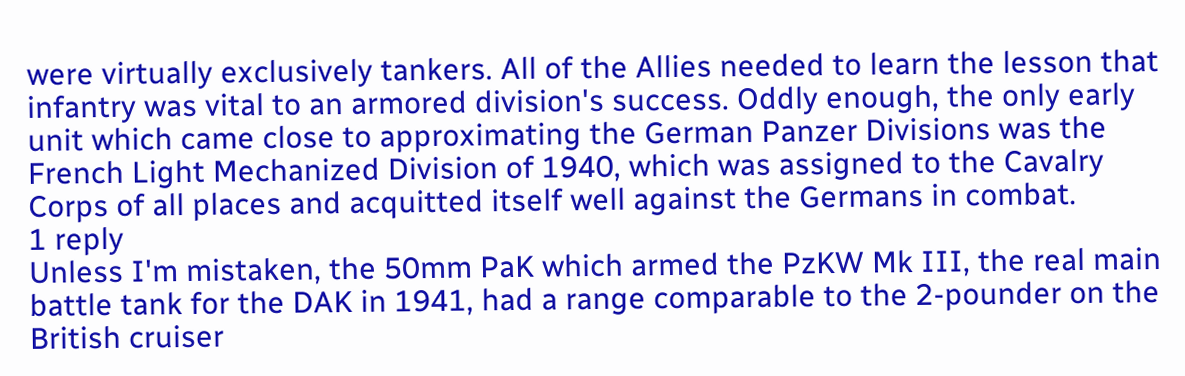were virtually exclusively tankers. All of the Allies needed to learn the lesson that infantry was vital to an armored division's success. Oddly enough, the only early unit which came close to approximating the German Panzer Divisions was the French Light Mechanized Division of 1940, which was assigned to the Cavalry Corps of all places and acquitted itself well against the Germans in combat.
1 reply
Unless I'm mistaken, the 50mm PaK which armed the PzKW Mk III, the real main battle tank for the DAK in 1941, had a range comparable to the 2-pounder on the British cruiser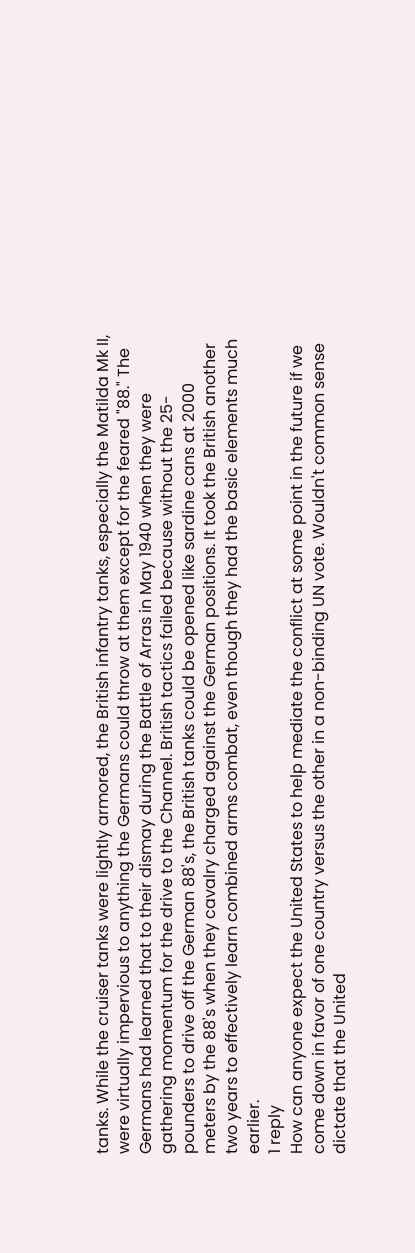tanks. While the cruiser tanks were lightly armored, the British infantry tanks, especially the Matilda Mk II, were virtually impervious to anything the Germans could throw at them except for the feared "88." The Germans had learned that to their dismay during the Battle of Arras in May 1940 when they were gathering momentum for the drive to the Channel. British tactics failed because without the 25-pounders to drive off the German 88's, the British tanks could be opened like sardine cans at 2000 meters by the 88's when they cavalry charged against the German positions. It took the British another two years to effectively learn combined arms combat, even though they had the basic elements much earlier.
1 reply
How can anyone expect the United States to help mediate the conflict at some point in the future if we come down in favor of one country versus the other in a non-binding UN vote. Wouldn't common sense dictate that the United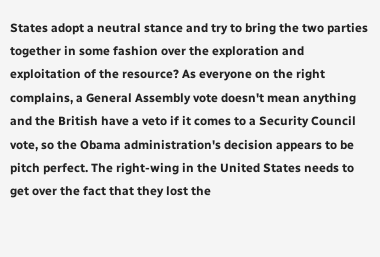States adopt a neutral stance and try to bring the two parties together in some fashion over the exploration and exploitation of the resource? As everyone on the right complains, a General Assembly vote doesn't mean anything and the British have a veto if it comes to a Security Council vote, so the Obama administration's decision appears to be pitch perfect. The right-wing in the United States needs to get over the fact that they lost the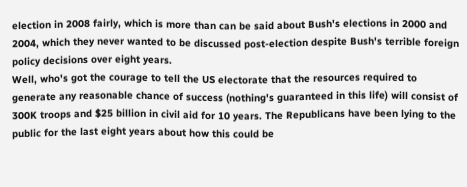election in 2008 fairly, which is more than can be said about Bush's elections in 2000 and 2004, which they never wanted to be discussed post-election despite Bush's terrible foreign policy decisions over eight years.
Well, who's got the courage to tell the US electorate that the resources required to generate any reasonable chance of success (nothing's guaranteed in this life) will consist of 300K troops and $25 billion in civil aid for 10 years. The Republicans have been lying to the public for the last eight years about how this could be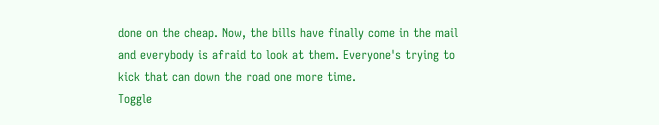done on the cheap. Now, the bills have finally come in the mail and everybody is afraid to look at them. Everyone's trying to kick that can down the road one more time.
Toggle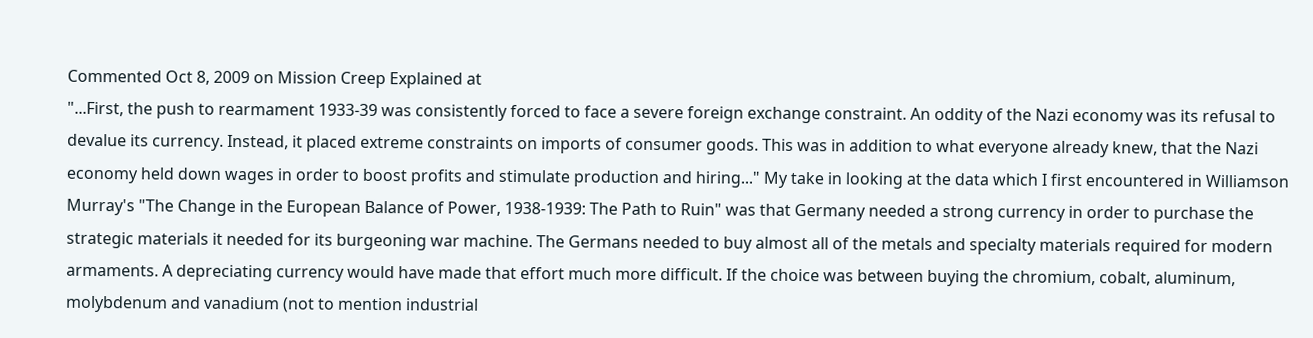Commented Oct 8, 2009 on Mission Creep Explained at
"...First, the push to rearmament 1933-39 was consistently forced to face a severe foreign exchange constraint. An oddity of the Nazi economy was its refusal to devalue its currency. Instead, it placed extreme constraints on imports of consumer goods. This was in addition to what everyone already knew, that the Nazi economy held down wages in order to boost profits and stimulate production and hiring..." My take in looking at the data which I first encountered in Williamson Murray's "The Change in the European Balance of Power, 1938-1939: The Path to Ruin" was that Germany needed a strong currency in order to purchase the strategic materials it needed for its burgeoning war machine. The Germans needed to buy almost all of the metals and specialty materials required for modern armaments. A depreciating currency would have made that effort much more difficult. If the choice was between buying the chromium, cobalt, aluminum, molybdenum and vanadium (not to mention industrial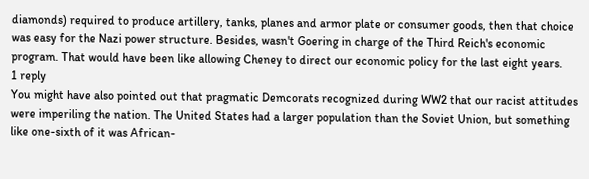diamonds) required to produce artillery, tanks, planes and armor plate or consumer goods, then that choice was easy for the Nazi power structure. Besides, wasn't Goering in charge of the Third Reich's economic program. That would have been like allowing Cheney to direct our economic policy for the last eight years.
1 reply
You might have also pointed out that pragmatic Demcorats recognized during WW2 that our racist attitudes were imperiling the nation. The United States had a larger population than the Soviet Union, but something like one-sixth of it was African-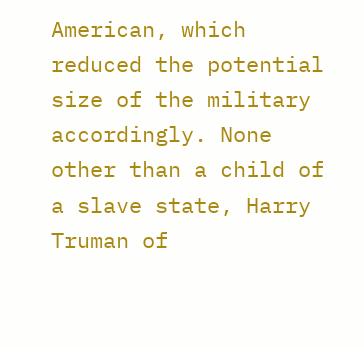American, which reduced the potential size of the military accordingly. None other than a child of a slave state, Harry Truman of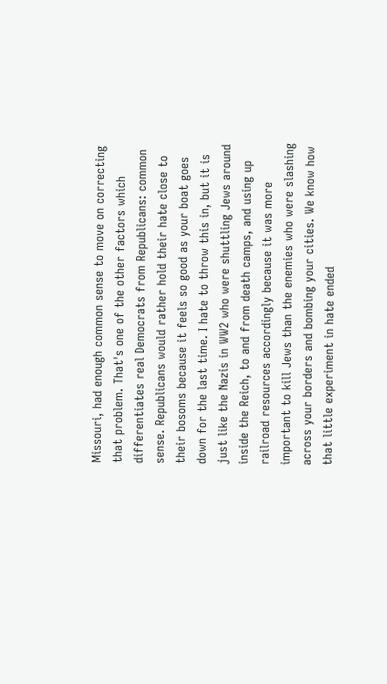Missouri, had enough common sense to move on correcting that problem. That's one of the other factors which differentiates real Democrats from Republicans: common sense. Republicans would rather hold their hate close to their bosoms because it feels so good as your boat goes down for the last time. I hate to throw this in, but it is just like the Nazis in WW2 who were shuttling Jews around inside the Reich, to and from death camps, and using up railroad resources accordingly because it was more important to kill Jews than the enemies who were slashing across your borders and bombing your cities. We know how that little experiment in hate ended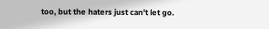too, but the haters just can't let go.